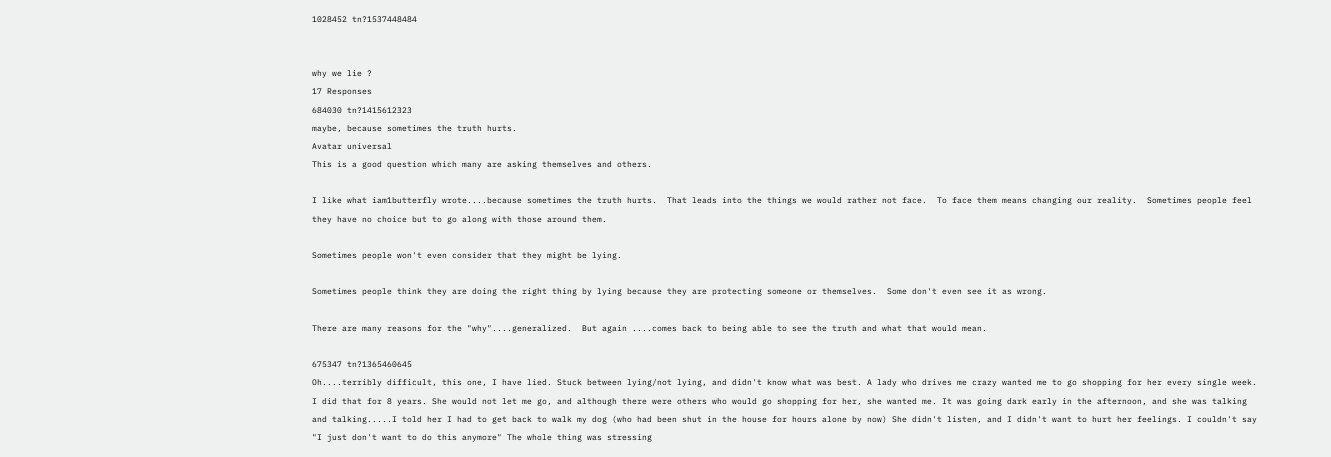1028452 tn?1537448484


why we lie ?
17 Responses
684030 tn?1415612323
maybe, because sometimes the truth hurts.
Avatar universal
This is a good question which many are asking themselves and others.

I like what iam1butterfly wrote....because sometimes the truth hurts.  That leads into the things we would rather not face.  To face them means changing our reality.  Sometimes people feel they have no choice but to go along with those around them.

Sometimes people won't even consider that they might be lying.

Sometimes people think they are doing the right thing by lying because they are protecting someone or themselves.  Some don't even see it as wrong.

There are many reasons for the "why"....generalized.  But again ....comes back to being able to see the truth and what that would mean.

675347 tn?1365460645
Oh....terribly difficult, this one, I have lied. Stuck between lying/not lying, and didn't know what was best. A lady who drives me crazy wanted me to go shopping for her every single week. I did that for 8 years. She would not let me go, and although there were others who would go shopping for her, she wanted me. It was going dark early in the afternoon, and she was talking and talking.....I told her I had to get back to walk my dog (who had been shut in the house for hours alone by now) She didn't listen, and I didn't want to hurt her feelings. I couldn't say "I just don't want to do this anymore" The whole thing was stressing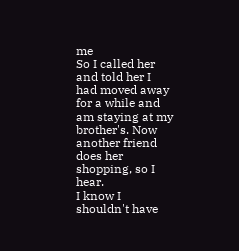me
So I called her and told her I had moved away for a while and am staying at my brother's. Now another friend does her shopping, so I hear.
I know I shouldn't have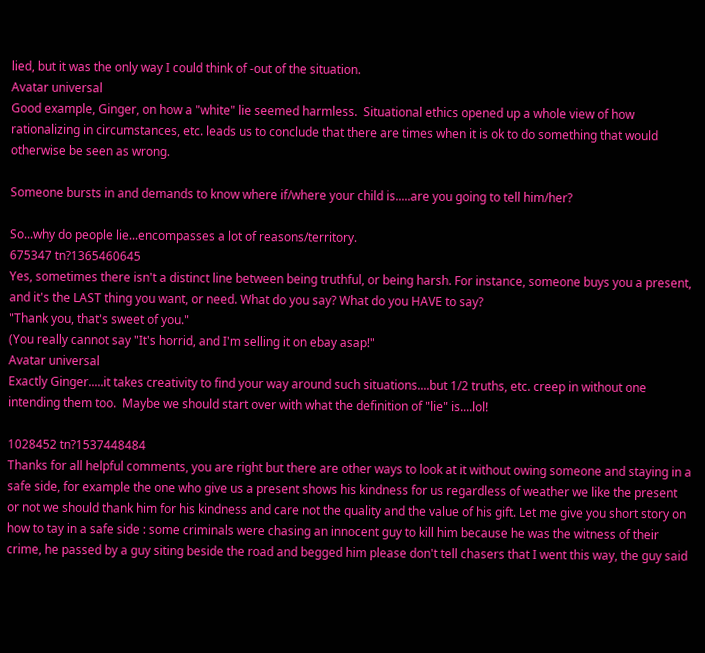lied, but it was the only way I could think of -out of the situation.
Avatar universal
Good example, Ginger, on how a "white" lie seemed harmless.  Situational ethics opened up a whole view of how rationalizing in circumstances, etc. leads us to conclude that there are times when it is ok to do something that would otherwise be seen as wrong.

Someone bursts in and demands to know where if/where your child is.....are you going to tell him/her?

So...why do people lie...encompasses a lot of reasons/territory.
675347 tn?1365460645
Yes, sometimes there isn't a distinct line between being truthful, or being harsh. For instance, someone buys you a present, and it's the LAST thing you want, or need. What do you say? What do you HAVE to say?
"Thank you, that's sweet of you."
(You really cannot say "It's horrid, and I'm selling it on ebay asap!"
Avatar universal
Exactly Ginger.....it takes creativity to find your way around such situations....but 1/2 truths, etc. creep in without one intending them too.  Maybe we should start over with what the definition of "lie" is....lol!

1028452 tn?1537448484
Thanks for all helpful comments, you are right but there are other ways to look at it without owing someone and staying in a safe side, for example the one who give us a present shows his kindness for us regardless of weather we like the present or not we should thank him for his kindness and care not the quality and the value of his gift. Let me give you short story on how to tay in a safe side : some criminals were chasing an innocent guy to kill him because he was the witness of their crime, he passed by a guy siting beside the road and begged him please don't tell chasers that I went this way, the guy said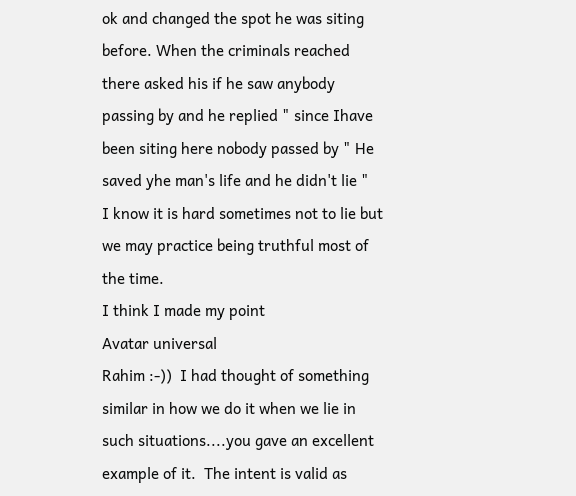ok and changed the spot he was siting before. When the criminals reached there asked his if he saw anybody passing by and he replied " since Ihave been siting here nobody passed by " He saved yhe man's life and he didn't lie "
I know it is hard sometimes not to lie but we may practice being truthful most of the time.
I think I made my point
Avatar universal
Rahim :-))  I had thought of something similar in how we do it when we lie in such situations....you gave an excellent example of it.  The intent is valid as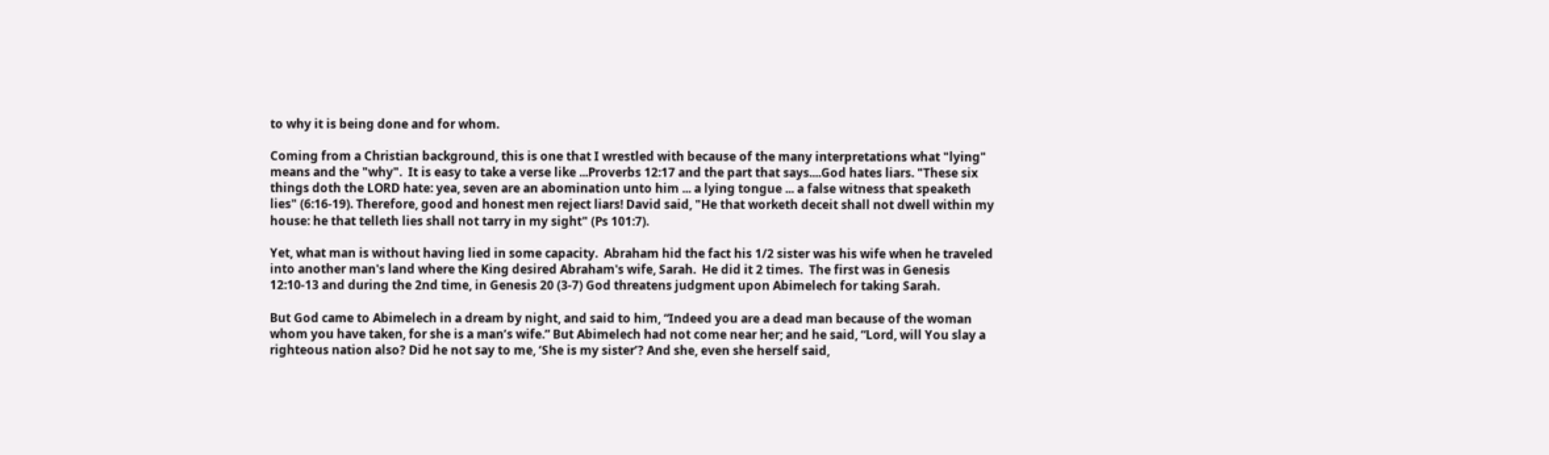to why it is being done and for whom.

Coming from a Christian background, this is one that I wrestled with because of the many interpretations what "lying" means and the "why".  It is easy to take a verse like ...Proverbs 12:17 and the part that says....God hates liars. "These six things doth the LORD hate: yea, seven are an abomination unto him ... a lying tongue ... a false witness that speaketh lies" (6:16-19). Therefore, good and honest men reject liars! David said, "He that worketh deceit shall not dwell within my house: he that telleth lies shall not tarry in my sight" (Ps 101:7).

Yet, what man is without having lied in some capacity.  Abraham hid the fact his 1/2 sister was his wife when he traveled into another man's land where the King desired Abraham's wife, Sarah.  He did it 2 times.  The first was in Genesis 12:10-13 and during the 2nd time, in Genesis 20 (3-7) God threatens judgment upon Abimelech for taking Sarah.

But God came to Abimelech in a dream by night, and said to him, “Indeed you are a dead man because of the woman whom you have taken, for she is a man’s wife.” But Abimelech had not come near her; and he said, “Lord, will You slay a righteous nation also? Did he not say to me, ‘She is my sister’? And she, even she herself said,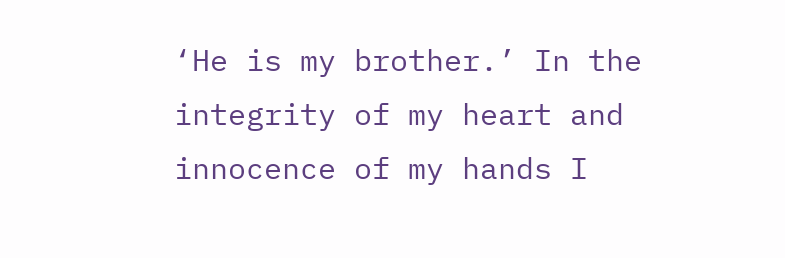‘He is my brother.’ In the integrity of my heart and innocence of my hands I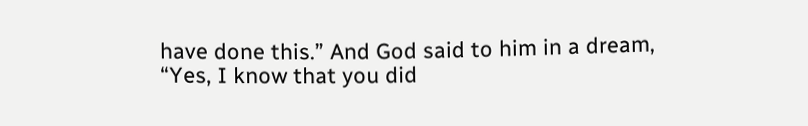have done this.” And God said to him in a dream, “Yes, I know that you did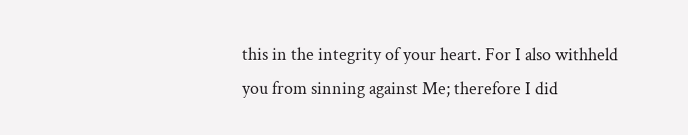this in the integrity of your heart. For I also withheld you from sinning against Me; therefore I did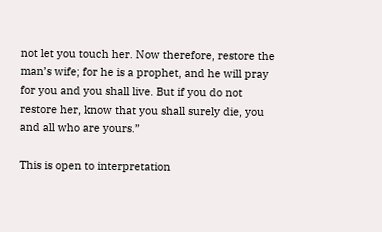not let you touch her. Now therefore, restore the man’s wife; for he is a prophet, and he will pray for you and you shall live. But if you do not restore her, know that you shall surely die, you and all who are yours.”

This is open to interpretation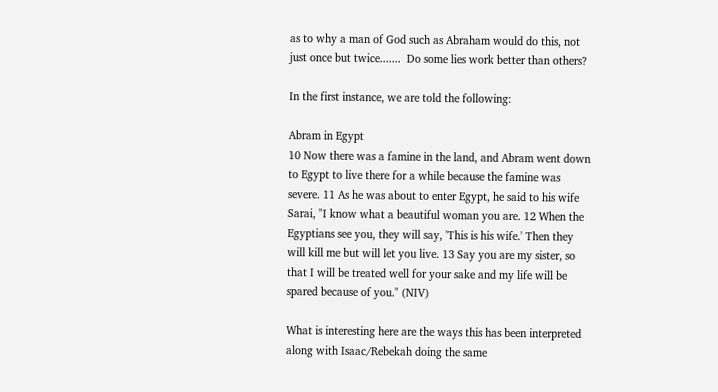as to why a man of God such as Abraham would do this, not just once but twice.......  Do some lies work better than others?

In the first instance, we are told the following:

Abram in Egypt
10 Now there was a famine in the land, and Abram went down to Egypt to live there for a while because the famine was severe. 11 As he was about to enter Egypt, he said to his wife Sarai, "I know what a beautiful woman you are. 12 When the Egyptians see you, they will say, 'This is his wife.' Then they will kill me but will let you live. 13 Say you are my sister, so that I will be treated well for your sake and my life will be spared because of you." (NIV)

What is interesting here are the ways this has been interpreted along with Isaac/Rebekah doing the same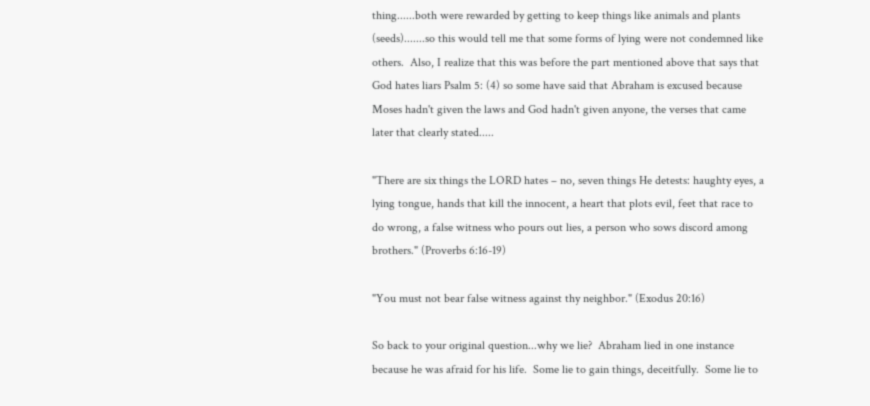thing......both were rewarded by getting to keep things like animals and plants (seeds).......so this would tell me that some forms of lying were not condemned like others.  Also, I realize that this was before the part mentioned above that says that God hates liars Psalm 5: (4) so some have said that Abraham is excused because Moses hadn't given the laws and God hadn't given anyone, the verses that came later that clearly stated.....

"There are six things the LORD hates – no, seven things He detests: haughty eyes, a lying tongue, hands that kill the innocent, a heart that plots evil, feet that race to do wrong, a false witness who pours out lies, a person who sows discord among brothers." (Proverbs 6:16-19)

"You must not bear false witness against thy neighbor." (Exodus 20:16)

So back to your original question...why we lie?  Abraham lied in one instance because he was afraid for his life.  Some lie to gain things, deceitfully.  Some lie to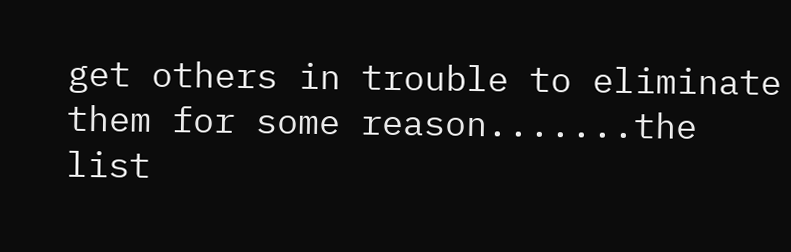get others in trouble to eliminate them for some reason.......the list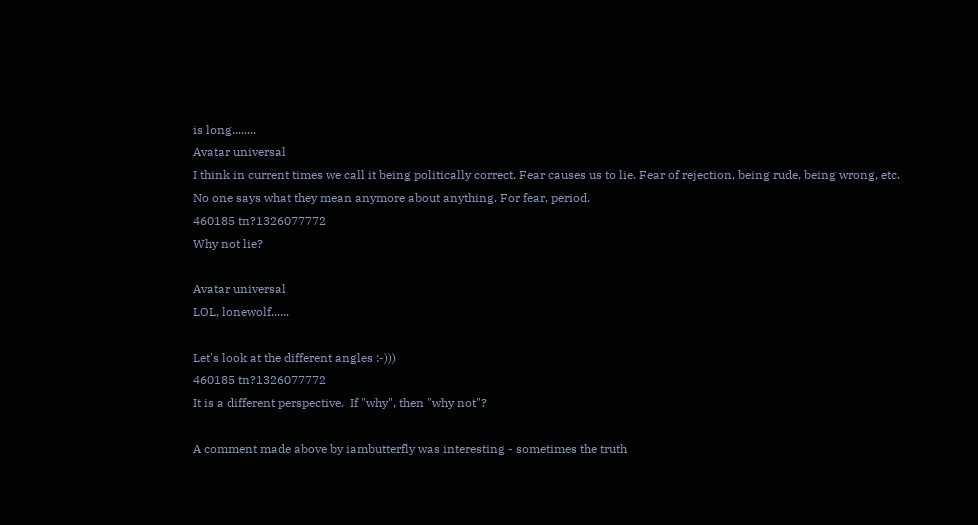is long........
Avatar universal
I think in current times we call it being politically correct. Fear causes us to lie. Fear of rejection, being rude, being wrong, etc.  No one says what they mean anymore about anything. For fear, period.
460185 tn?1326077772
Why not lie?

Avatar universal
LOL, lonewolf......

Let's look at the different angles :-)))
460185 tn?1326077772
It is a different perspective.  If "why", then "why not"?

A comment made above by iambutterfly was interesting - sometimes the truth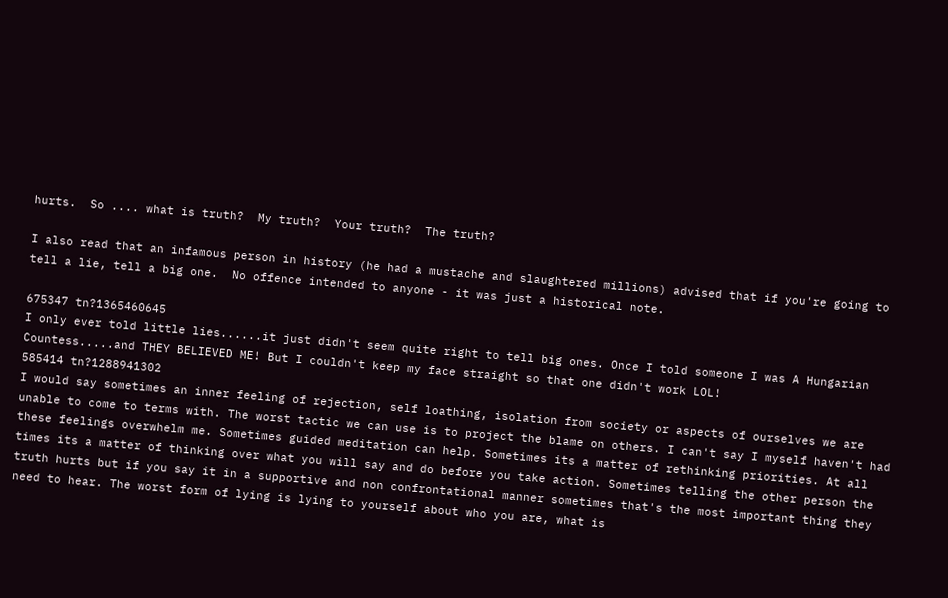hurts.  So .... what is truth?  My truth?  Your truth?  The truth?

I also read that an infamous person in history (he had a mustache and slaughtered millions) advised that if you're going to tell a lie, tell a big one.  No offence intended to anyone - it was just a historical note.

675347 tn?1365460645
I only ever told little lies......it just didn't seem quite right to tell big ones. Once I told someone I was A Hungarian Countess.....and THEY BELIEVED ME! But I couldn't keep my face straight so that one didn't work LOL!
585414 tn?1288941302
I would say sometimes an inner feeling of rejection, self loathing, isolation from society or aspects of ourselves we are unable to come to terms with. The worst tactic we can use is to project the blame on others. I can't say I myself haven't had these feelings overwhelm me. Sometimes guided meditation can help. Sometimes its a matter of rethinking priorities. At all times its a matter of thinking over what you will say and do before you take action. Sometimes telling the other person the truth hurts but if you say it in a supportive and non confrontational manner sometimes that's the most important thing they need to hear. The worst form of lying is lying to yourself about who you are, what is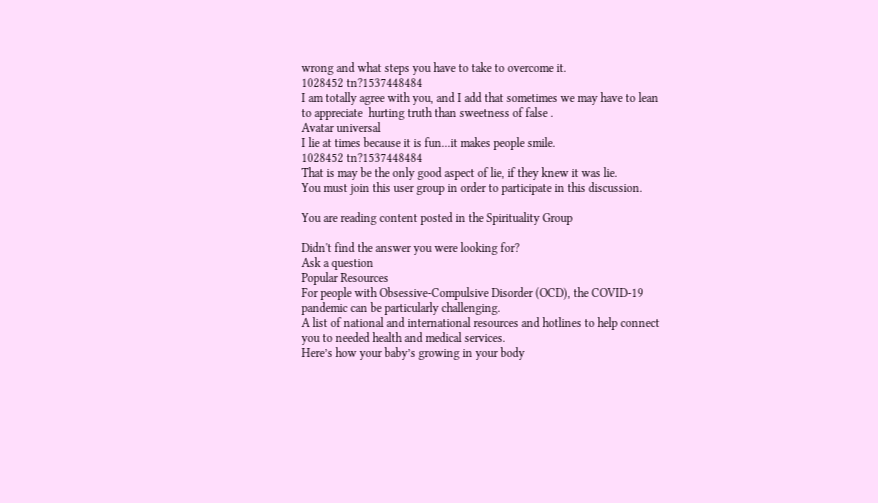wrong and what steps you have to take to overcome it.
1028452 tn?1537448484
I am totally agree with you, and I add that sometimes we may have to lean to appreciate  hurting truth than sweetness of false .
Avatar universal
I lie at times because it is fun...it makes people smile.
1028452 tn?1537448484
That is may be the only good aspect of lie, if they knew it was lie.
You must join this user group in order to participate in this discussion.

You are reading content posted in the Spirituality Group

Didn't find the answer you were looking for?
Ask a question
Popular Resources
For people with Obsessive-Compulsive Disorder (OCD), the COVID-19 pandemic can be particularly challenging.
A list of national and international resources and hotlines to help connect you to needed health and medical services.
Here’s how your baby’s growing in your body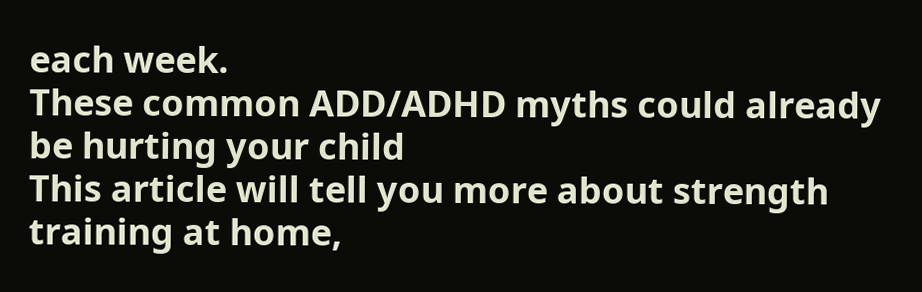each week.
These common ADD/ADHD myths could already be hurting your child
This article will tell you more about strength training at home,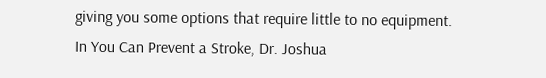giving you some options that require little to no equipment.
In You Can Prevent a Stroke, Dr. Joshua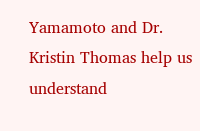Yamamoto and Dr. Kristin Thomas help us understand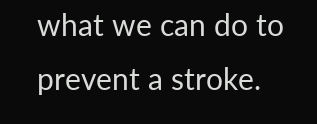what we can do to prevent a stroke.